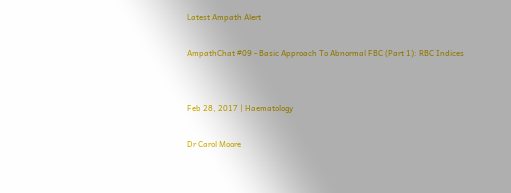Latest Ampath Alert

AmpathChat #09 - Basic Approach To Abnormal FBC (Part 1): RBC Indices


Feb 28, 2017 | Haematology

Dr Carol Moore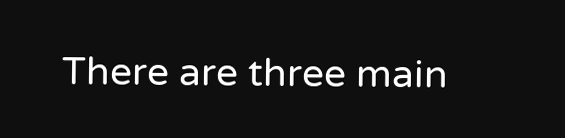There are three main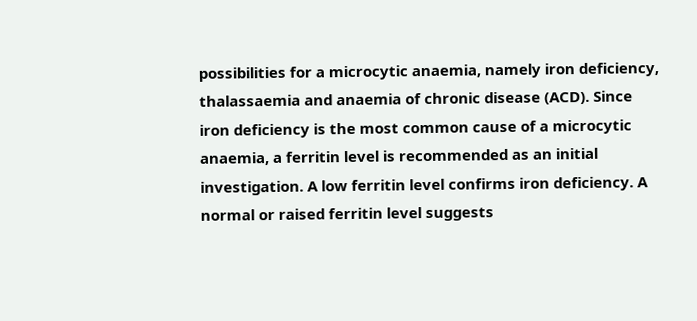possibilities for a microcytic anaemia, namely iron deficiency, thalassaemia and anaemia of chronic disease (ACD). Since iron deficiency is the most common cause of a microcytic anaemia, a ferritin level is recommended as an initial investigation. A low ferritin level confirms iron deficiency. A normal or raised ferritin level suggests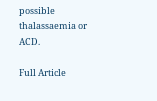possible thalassaemia or ACD.

Full Article